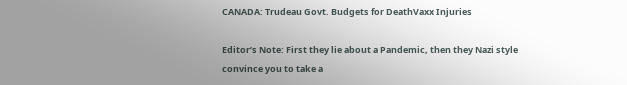CANADA: Trudeau Govt. Budgets for DeathVaxx Injuries

Editor’s Note: First they lie about a Pandemic, then they Nazi style convince you to take a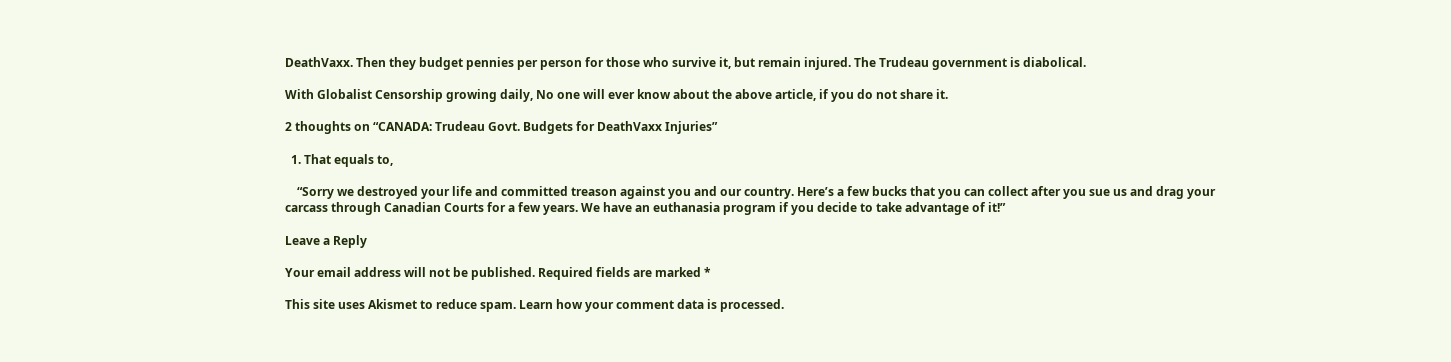DeathVaxx. Then they budget pennies per person for those who survive it, but remain injured. The Trudeau government is diabolical.

With Globalist Censorship growing daily, No one will ever know about the above article, if you do not share it.

2 thoughts on “CANADA: Trudeau Govt. Budgets for DeathVaxx Injuries”

  1. That equals to,

    “Sorry we destroyed your life and committed treason against you and our country. Here’s a few bucks that you can collect after you sue us and drag your carcass through Canadian Courts for a few years. We have an euthanasia program if you decide to take advantage of it!”

Leave a Reply

Your email address will not be published. Required fields are marked *

This site uses Akismet to reduce spam. Learn how your comment data is processed.